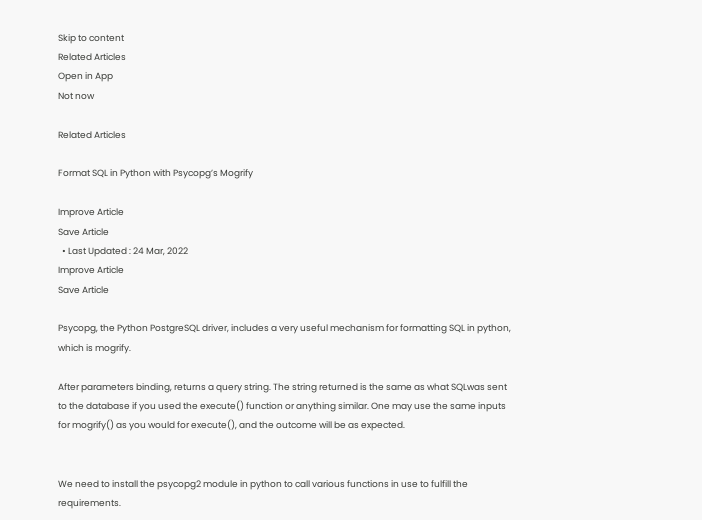Skip to content
Related Articles
Open in App
Not now

Related Articles

Format SQL in Python with Psycopg’s Mogrify

Improve Article
Save Article
  • Last Updated : 24 Mar, 2022
Improve Article
Save Article

Psycopg, the Python PostgreSQL driver, includes a very useful mechanism for formatting SQL in python, which is mogrify.

After parameters binding, returns a query string. The string returned is the same as what SQLwas sent to the database if you used the execute() function or anything similar. One may use the same inputs for mogrify() as you would for execute(), and the outcome will be as expected.


We need to install the psycopg2 module in python to call various functions in use to fulfill the requirements.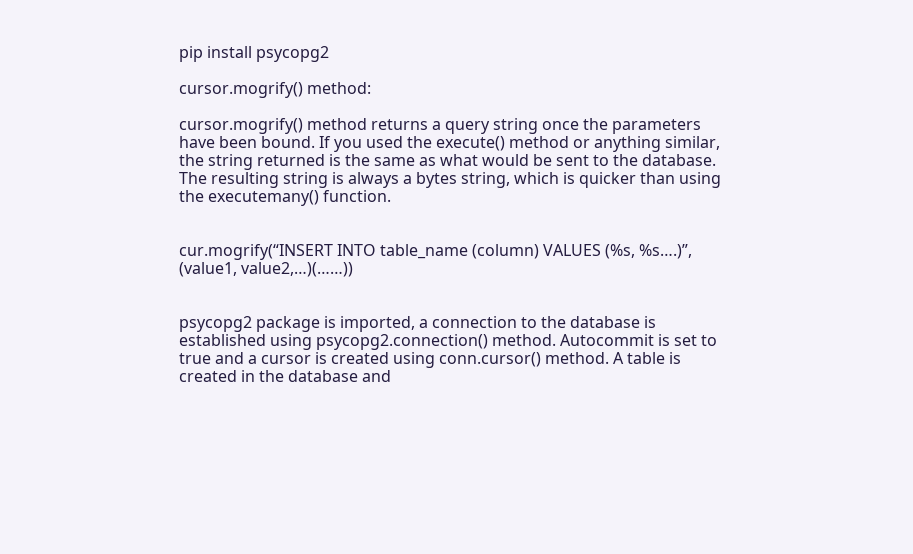pip install psycopg2

cursor.mogrify() method:

cursor.mogrify() method returns a query string once the parameters have been bound. If you used the execute() method or anything similar, the string returned is the same as what would be sent to the database. The resulting string is always a bytes string, which is quicker than using the executemany() function.


cur.mogrify(“INSERT INTO table_name (column) VALUES (%s, %s….)”, (value1, value2,…)(……))


psycopg2 package is imported, a connection to the database is established using psycopg2.connection() method. Autocommit is set to true and a cursor is created using conn.cursor() method. A table is created in the database and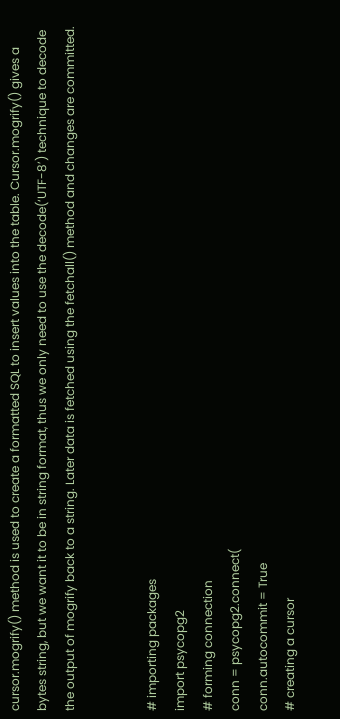cursor.mogrify() method is used to create a formatted SQL to insert values into the table. Cursor.mogrify() gives a bytes string, but we want it to be in string format, thus we only need to use the decode(‘UTF-8’) technique to decode the output of mogrify back to a string. Later data is fetched using the fetchall() method and changes are committed.


# importing packages
import psycopg2
# forming connection
conn = psycopg2.connect(
conn.autocommit = True
# creating a cursor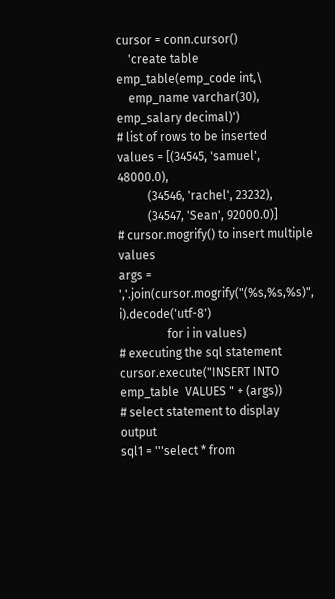cursor = conn.cursor()
    'create table emp_table(emp_code int,\
    emp_name varchar(30), emp_salary decimal)')
# list of rows to be inserted
values = [(34545, 'samuel', 48000.0),
          (34546, 'rachel', 23232),
          (34547, 'Sean', 92000.0)]
# cursor.mogrify() to insert multiple values
args = ','.join(cursor.mogrify("(%s,%s,%s)", i).decode('utf-8')
                for i in values)
# executing the sql statement
cursor.execute("INSERT INTO emp_table  VALUES " + (args))
# select statement to display output
sql1 = '''select * from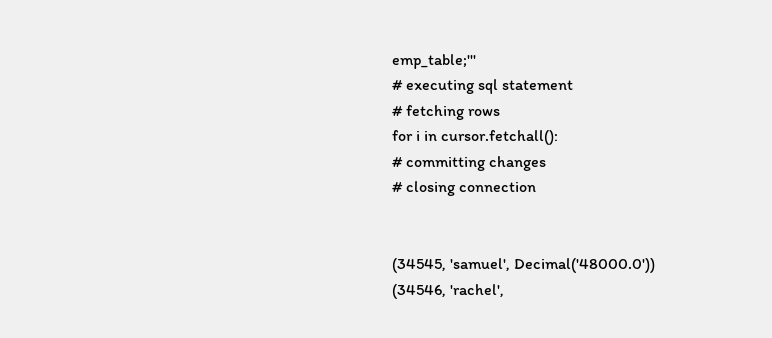emp_table;'''
# executing sql statement
# fetching rows
for i in cursor.fetchall():
# committing changes
# closing connection


(34545, 'samuel', Decimal('48000.0'))
(34546, 'rachel',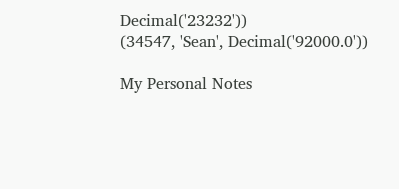Decimal('23232'))
(34547, 'Sean', Decimal('92000.0'))

My Personal Notes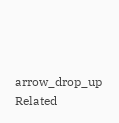arrow_drop_up
Related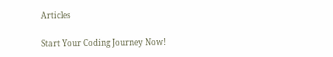Articles

Start Your Coding Journey Now!